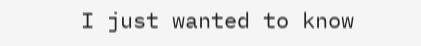I just wanted to know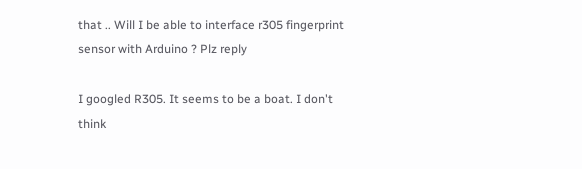that .. Will I be able to interface r305 fingerprint sensor with Arduino ? Plz reply

I googled R305. It seems to be a boat. I don't think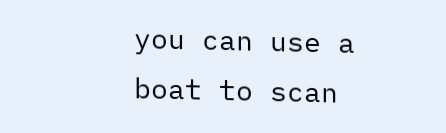you can use a boat to scan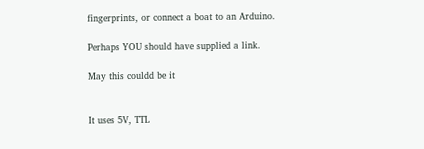fingerprints, or connect a boat to an Arduino.

Perhaps YOU should have supplied a link.

May this couldd be it


It uses 5V, TTL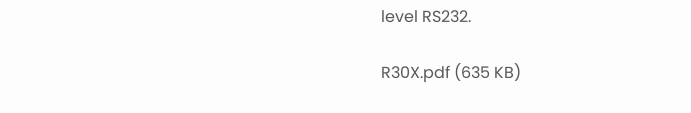level RS232.

R30X.pdf (635 KB)